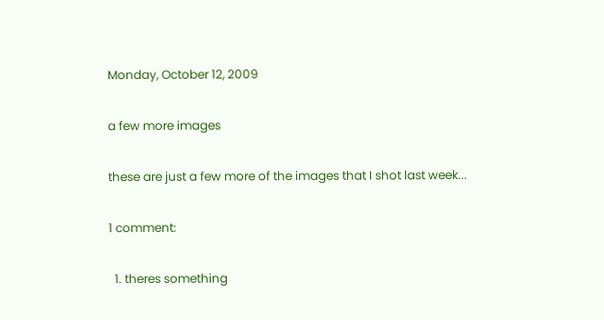Monday, October 12, 2009

a few more images

these are just a few more of the images that I shot last week...

1 comment:

  1. theres something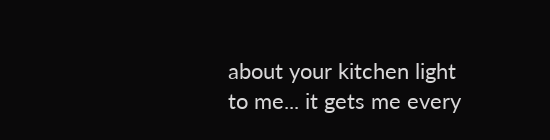about your kitchen light to me... it gets me every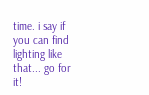time. i say if you can find lighting like that... go for it!